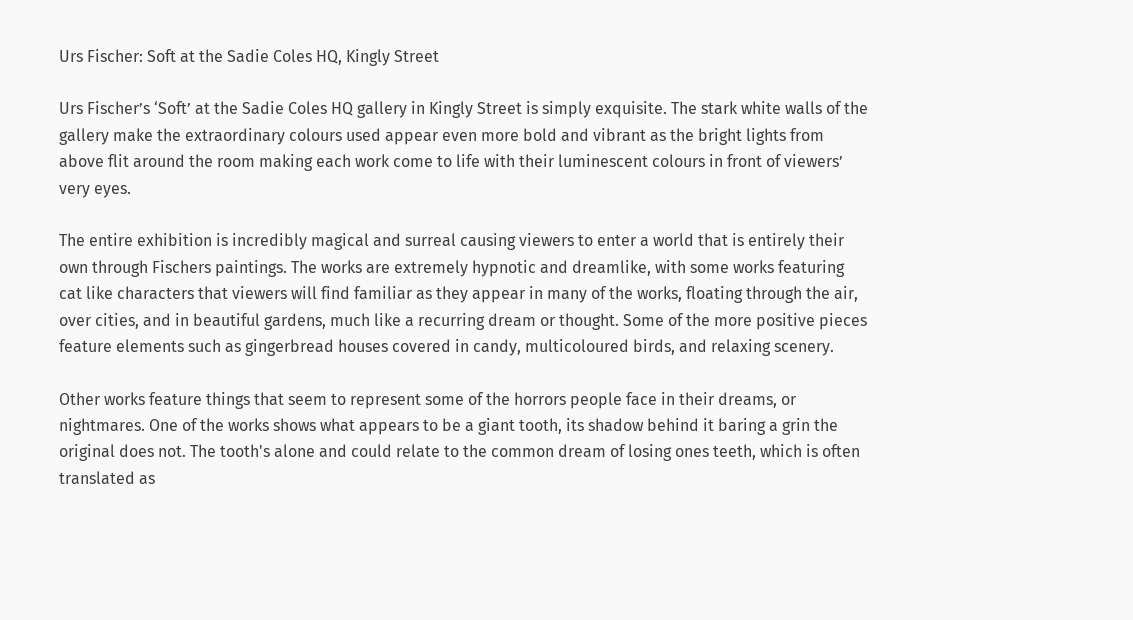Urs Fischer: Soft at the Sadie Coles HQ, Kingly Street

Urs Fischer’s ‘Soft’ at the Sadie Coles HQ gallery in Kingly Street is simply exquisite. The stark white walls of the gallery make the extraordinary colours used appear even more bold and vibrant as the bright lights from above flit around the room making each work come to life with their luminescent colours in front of viewers’ very eyes.

The entire exhibition is incredibly magical and surreal causing viewers to enter a world that is entirely their own through Fischers paintings. The works are extremely hypnotic and dreamlike, with some works featuring cat like characters that viewers will find familiar as they appear in many of the works, floating through the air, over cities, and in beautiful gardens, much like a recurring dream or thought. Some of the more positive pieces feature elements such as gingerbread houses covered in candy, multicoloured birds, and relaxing scenery.

Other works feature things that seem to represent some of the horrors people face in their dreams, or nightmares. One of the works shows what appears to be a giant tooth, its shadow behind it baring a grin the original does not. The tooth's alone and could relate to the common dream of losing ones teeth, which is often translated as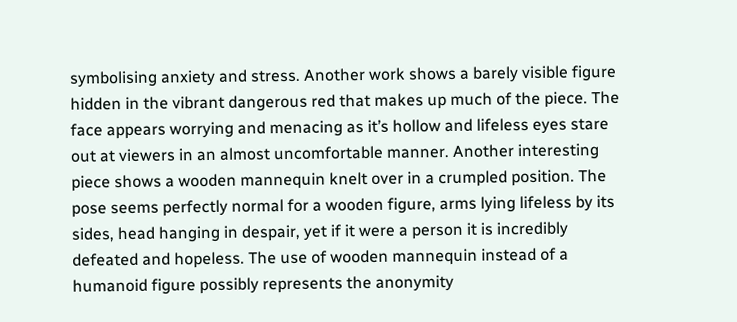symbolising anxiety and stress. Another work shows a barely visible figure hidden in the vibrant dangerous red that makes up much of the piece. The face appears worrying and menacing as it’s hollow and lifeless eyes stare out at viewers in an almost uncomfortable manner. Another interesting piece shows a wooden mannequin knelt over in a crumpled position. The pose seems perfectly normal for a wooden figure, arms lying lifeless by its sides, head hanging in despair, yet if it were a person it is incredibly defeated and hopeless. The use of wooden mannequin instead of a humanoid figure possibly represents the anonymity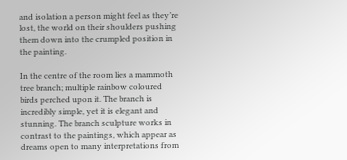and isolation a person might feel as they’re lost, the world on their shoulders pushing them down into the crumpled position in the painting.

In the centre of the room lies a mammoth tree branch; multiple rainbow coloured birds perched upon it. The branch is incredibly simple, yet it is elegant and stunning. The branch sculpture works in contrast to the paintings, which appear as dreams open to many interpretations from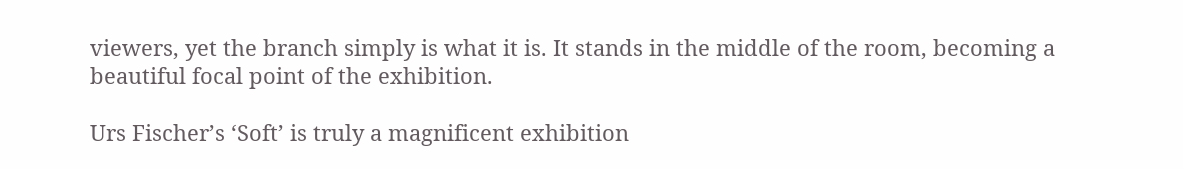viewers, yet the branch simply is what it is. It stands in the middle of the room, becoming a beautiful focal point of the exhibition.

Urs Fischer’s ‘Soft’ is truly a magnificent exhibition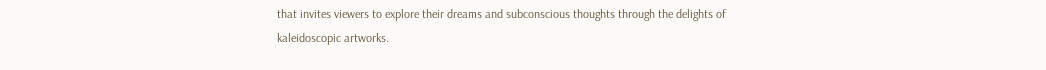that invites viewers to explore their dreams and subconscious thoughts through the delights of kaleidoscopic artworks.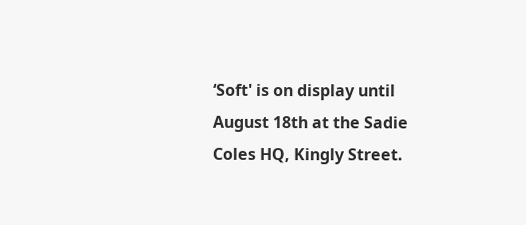‘Soft' is on display until August 18th at the Sadie Coles HQ, Kingly Street.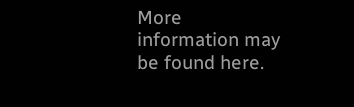More information may be found here.